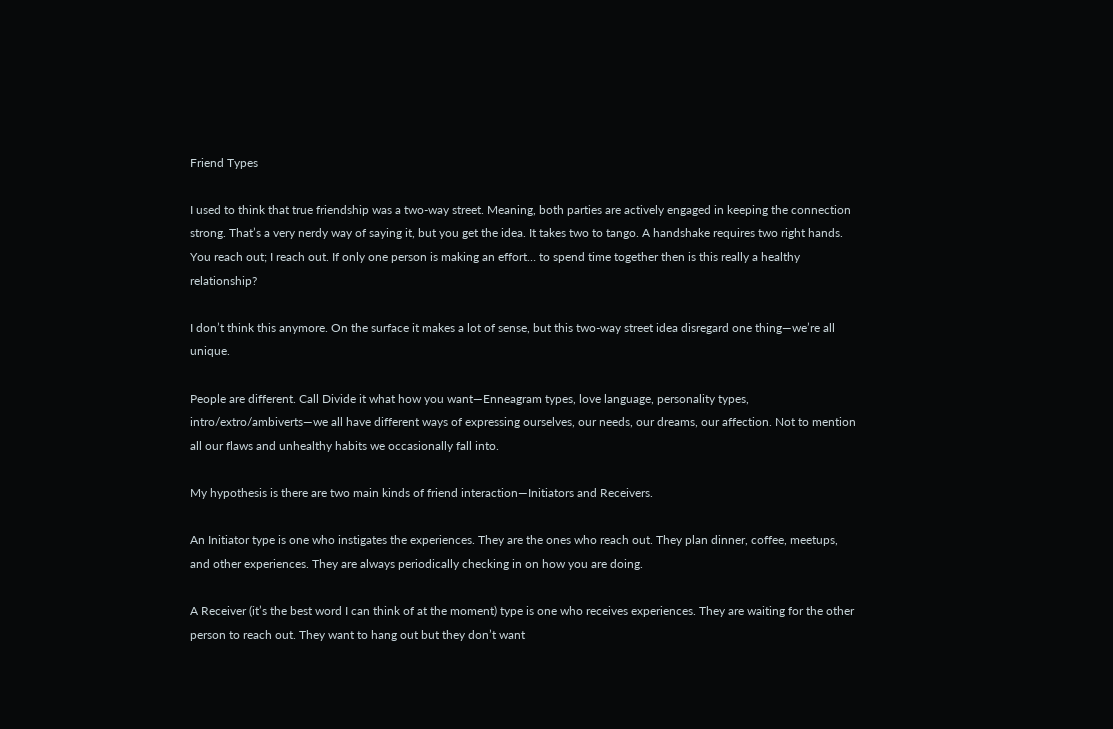Friend Types

I used to think that true friendship was a two-way street. Meaning, both parties are actively engaged in keeping the connection strong. That’s a very nerdy way of saying it, but you get the idea. It takes two to tango. A handshake requires two right hands. You reach out; I reach out. If only one person is making an effort… to spend time together then is this really a healthy relationship?

I don’t think this anymore. On the surface it makes a lot of sense, but this two-way street idea disregard one thing—we’re all unique.

People are different. Call Divide it what how you want—Enneagram types, love language, personality types, intro/extro/ambiverts—we all have different ways of expressing ourselves, our needs, our dreams, our affection. Not to mention all our flaws and unhealthy habits we occasionally fall into.

My hypothesis is there are two main kinds of friend interaction—Initiators and Receivers.

An Initiator type is one who instigates the experiences. They are the ones who reach out. They plan dinner, coffee, meetups, and other experiences. They are always periodically checking in on how you are doing.

A Receiver (it’s the best word I can think of at the moment) type is one who receives experiences. They are waiting for the other person to reach out. They want to hang out but they don’t want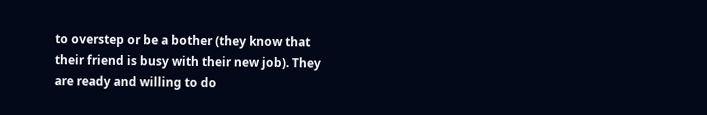to overstep or be a bother (they know that their friend is busy with their new job). They are ready and willing to do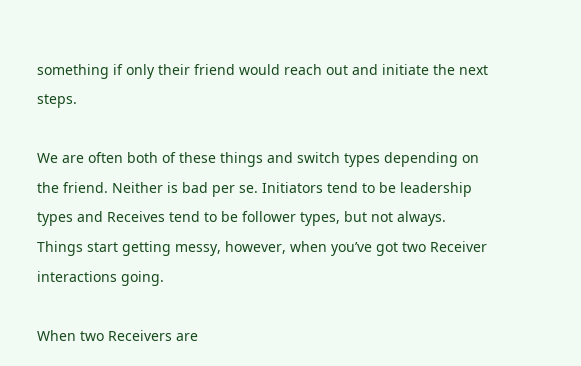something if only their friend would reach out and initiate the next steps.

We are often both of these things and switch types depending on the friend. Neither is bad per se. Initiators tend to be leadership types and Receives tend to be follower types, but not always. Things start getting messy, however, when you’ve got two Receiver interactions going.

When two Receivers are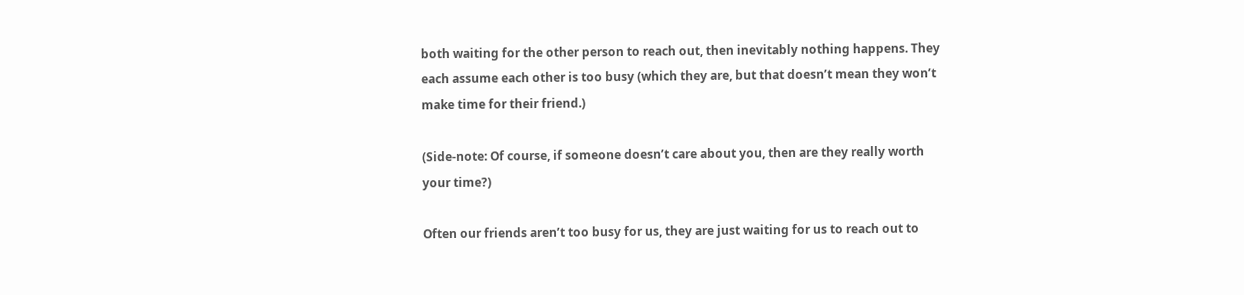both waiting for the other person to reach out, then inevitably nothing happens. They each assume each other is too busy (which they are, but that doesn’t mean they won’t make time for their friend.)

(Side-note: Of course, if someone doesn’t care about you, then are they really worth your time?)

Often our friends aren’t too busy for us, they are just waiting for us to reach out to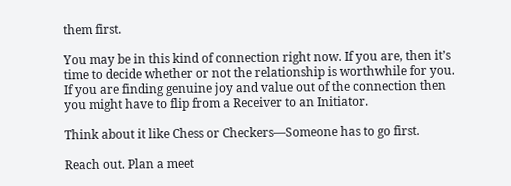them first.

You may be in this kind of connection right now. If you are, then it’s time to decide whether or not the relationship is worthwhile for you. If you are finding genuine joy and value out of the connection then you might have to flip from a Receiver to an Initiator.

Think about it like Chess or Checkers—Someone has to go first.

Reach out. Plan a meet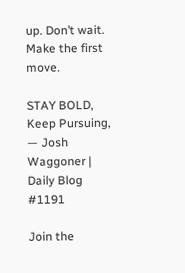up. Don’t wait. Make the first move.

STAY BOLD, Keep Pursuing,
— Josh Waggoner | Daily Blog #1191

Join the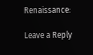Renaissance:

Leave a Reply